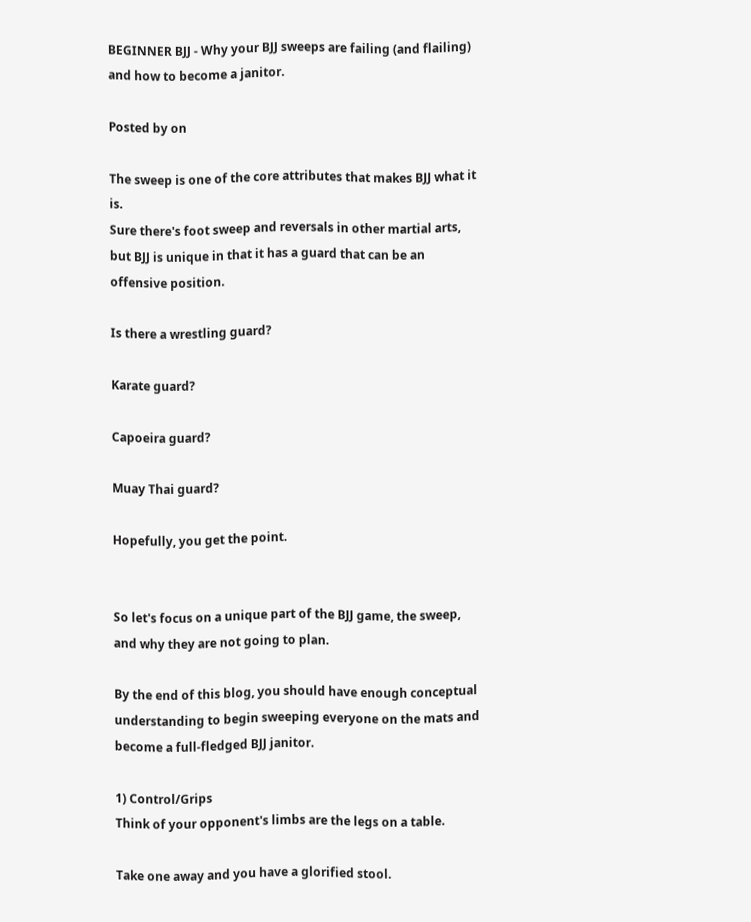BEGINNER BJJ - Why your BJJ sweeps are failing (and flailing) and how to become a janitor.

Posted by on

The sweep is one of the core attributes that makes BJJ what it is.
Sure there's foot sweep and reversals in other martial arts, but BJJ is unique in that it has a guard that can be an offensive position.

Is there a wrestling guard?

Karate guard?

Capoeira guard?

Muay Thai guard?

Hopefully, you get the point.


So let's focus on a unique part of the BJJ game, the sweep, and why they are not going to plan.

By the end of this blog, you should have enough conceptual understanding to begin sweeping everyone on the mats and become a full-fledged BJJ janitor.

1) Control/Grips
Think of your opponent's limbs are the legs on a table.

Take one away and you have a glorified stool.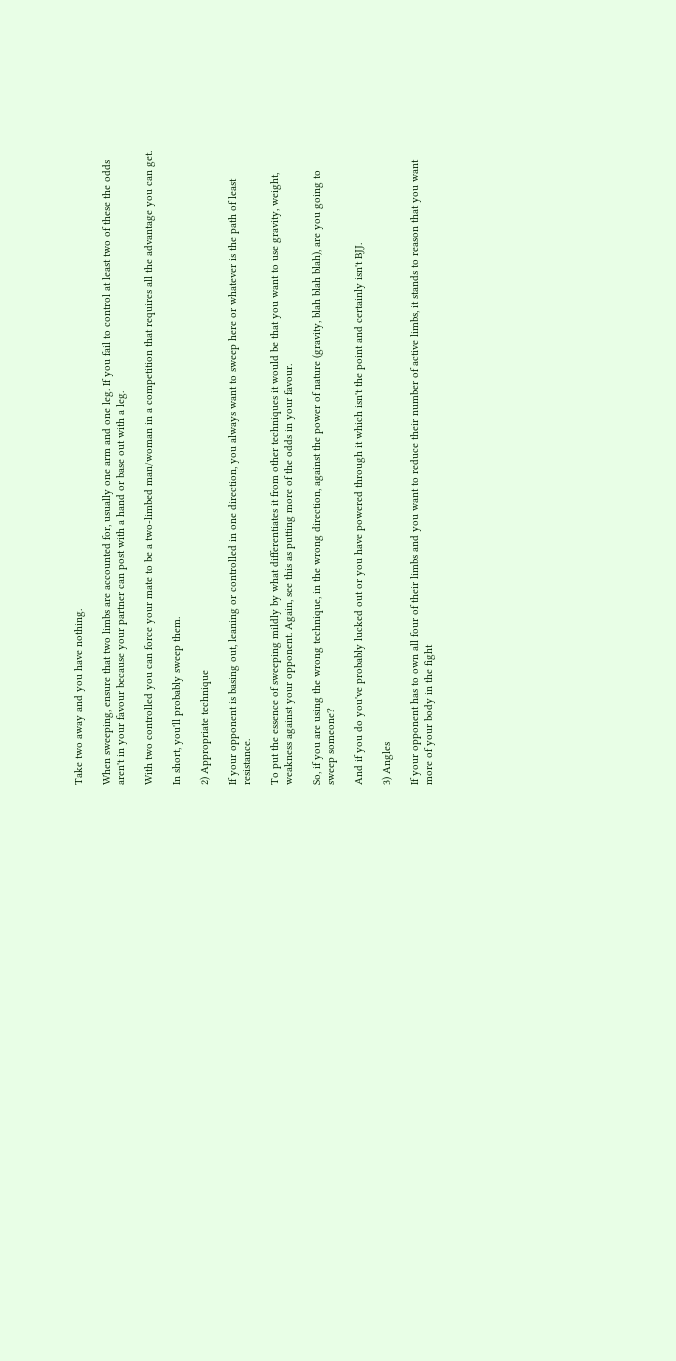Take two away and you have nothing.

When sweeping, ensure that two limbs are accounted for, usually one arm and one leg. If you fail to control at least two of these the odds aren't in your favour because your partner can post with a hand or base out with a leg.

With two controlled you can force your mate to be a two-limbed man/woman in a competition that requires all the advantage you can get.

In short, you'll probably sweep them.

2) Appropriate technique

If your opponent is basing out, leaning or controlled in one direction, you always want to sweep here or whatever is the path of least resistance.

To put the essence of sweeping mildly by what differentiates it from other techniques it would be that you want to use gravity, weight, weakness against your opponent. Again, see this as putting more of the odds in your favour.

So, if you are using the wrong technique, in the wrong direction, against the power of nature (gravity, blah blah blah), are you going to sweep someone?

And if you do you've probably lucked out or you have powered through it which isn't the point and certainly isn't BJJ.

3) Angles

If your opponent has to own all four of their limbs and you want to reduce their number of active limbs, it stands to reason that you want more of your body in the fight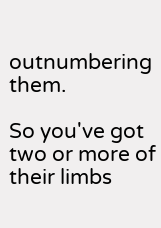outnumbering them.

So you've got two or more of their limbs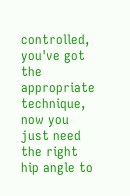controlled, you've got the appropriate technique, now you just need the right hip angle to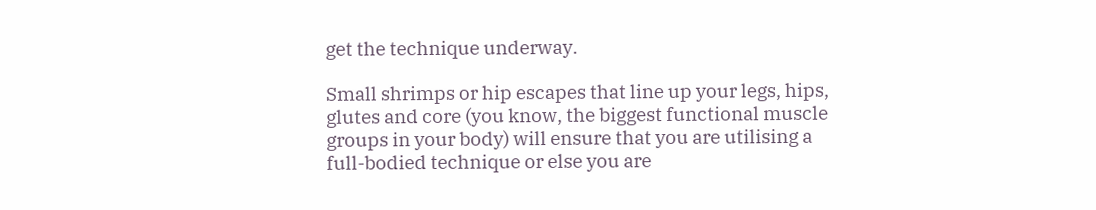get the technique underway.

Small shrimps or hip escapes that line up your legs, hips, glutes and core (you know, the biggest functional muscle groups in your body) will ensure that you are utilising a full-bodied technique or else you are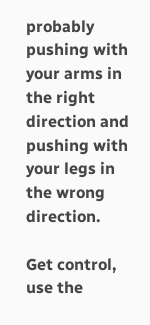probably pushing with your arms in the right direction and pushing with your legs in the wrong direction.

Get control, use the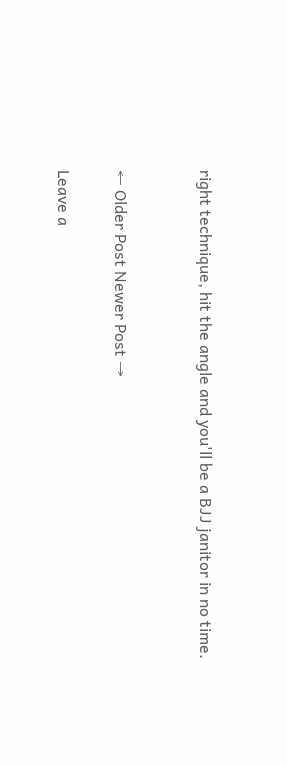right technique, hit the angle and you'll be a BJJ janitor in no time.


← Older Post Newer Post →

Leave a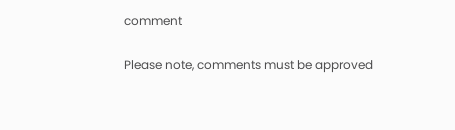comment

Please note, comments must be approved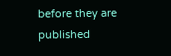before they are published